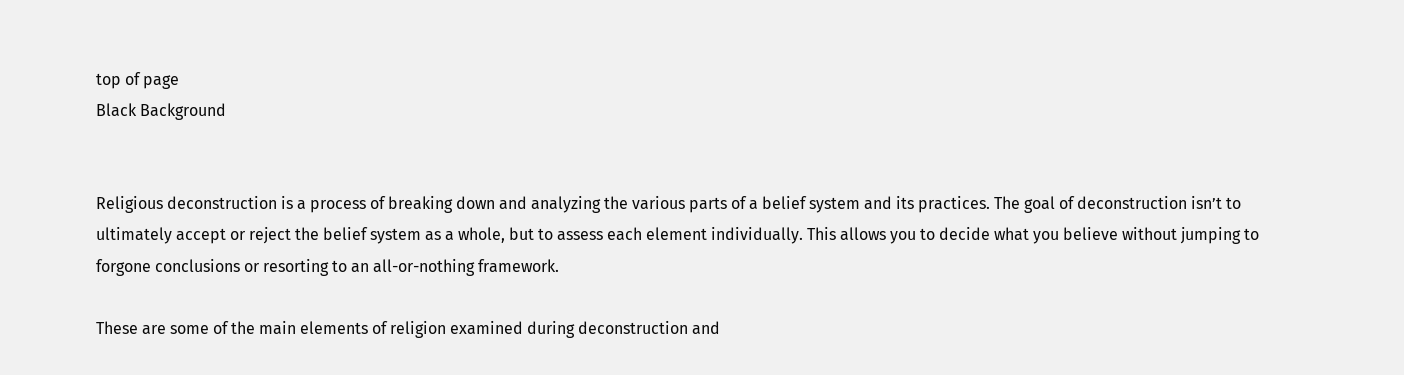top of page
Black Background


Religious deconstruction is a process of breaking down and analyzing the various parts of a belief system and its practices. The goal of deconstruction isn’t to ultimately accept or reject the belief system as a whole, but to assess each element individually. This allows you to decide what you believe without jumping to forgone conclusions or resorting to an all-or-nothing framework.

These are some of the main elements of religion examined during deconstruction and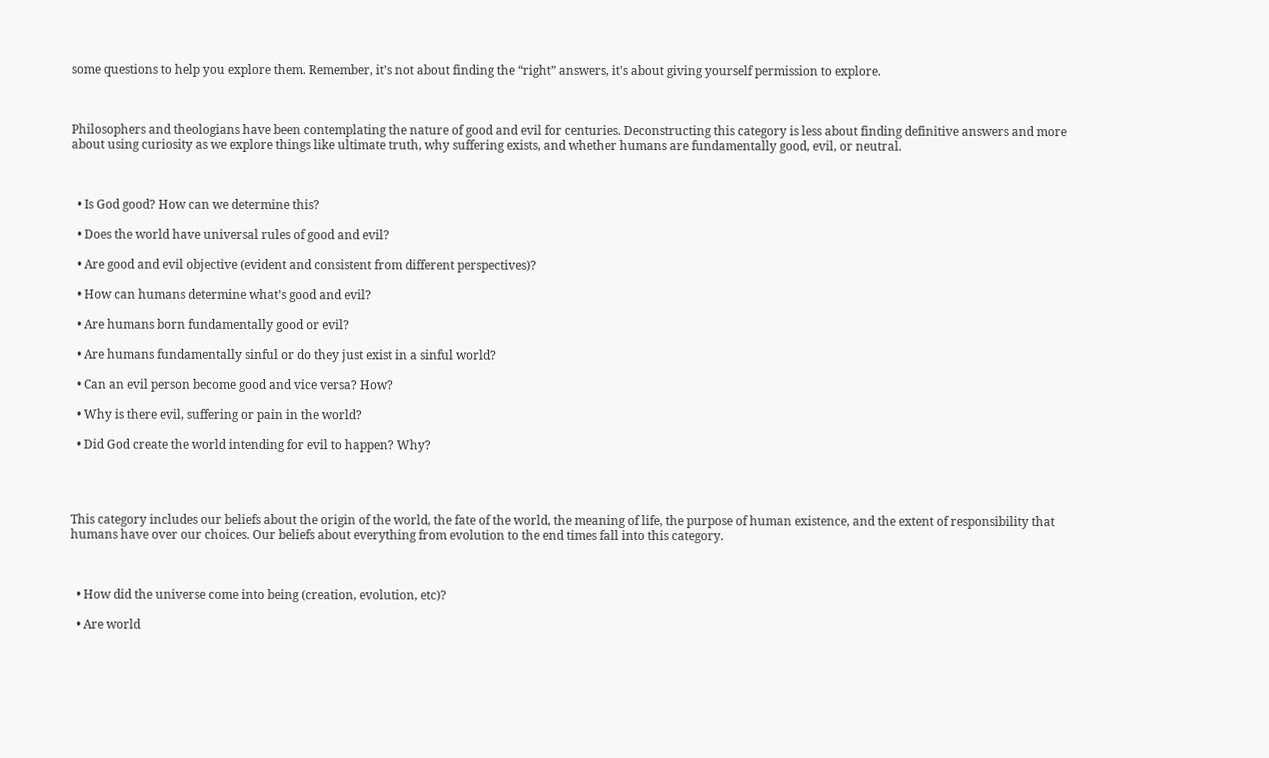some questions to help you explore them. Remember, it’s not about finding the “right” answers, it's about giving yourself permission to explore.



Philosophers and theologians have been contemplating the nature of good and evil for centuries. Deconstructing this category is less about finding definitive answers and more about using curiosity as we explore things like ultimate truth, why suffering exists, and whether humans are fundamentally good, evil, or neutral.



  • Is God good? How can we determine this?

  • Does the world have universal rules of good and evil?

  • Are good and evil objective (evident and consistent from different perspectives)?

  • How can humans determine what’s good and evil?

  • Are humans born fundamentally good or evil?

  • Are humans fundamentally sinful or do they just exist in a sinful world?

  • Can an evil person become good and vice versa? How?

  • Why is there evil, suffering or pain in the world?

  • Did God create the world intending for evil to happen? Why?




This category includes our beliefs about the origin of the world, the fate of the world, the meaning of life, the purpose of human existence, and the extent of responsibility that humans have over our choices. Our beliefs about everything from evolution to the end times fall into this category.



  • How did the universe come into being (creation, evolution, etc)?

  • Are world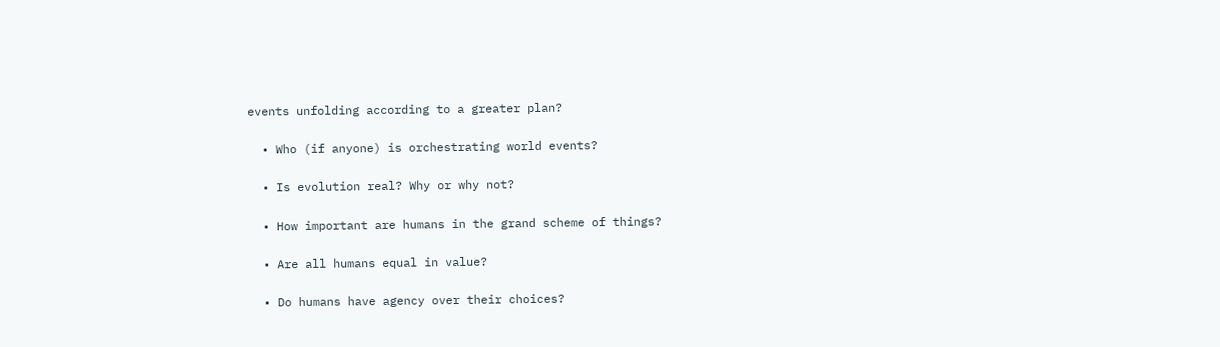events unfolding according to a greater plan?

  • Who (if anyone) is orchestrating world events?

  • Is evolution real? Why or why not?

  • How important are humans in the grand scheme of things?

  • Are all humans equal in value?

  • Do humans have agency over their choices?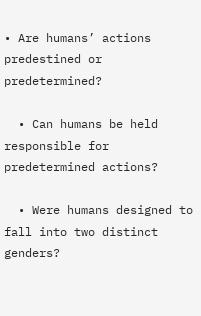• Are humans’ actions predestined or predetermined?

  • Can humans be held responsible for predetermined actions?

  • Were humans designed to fall into two distinct genders?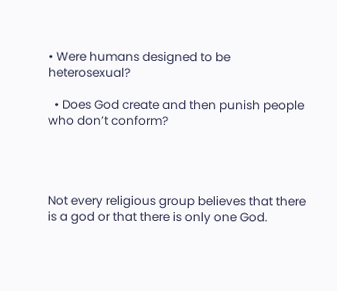• Were humans designed to be heterosexual?

  • Does God create and then punish people who don’t conform?




Not every religious group believes that there is a god or that there is only one God.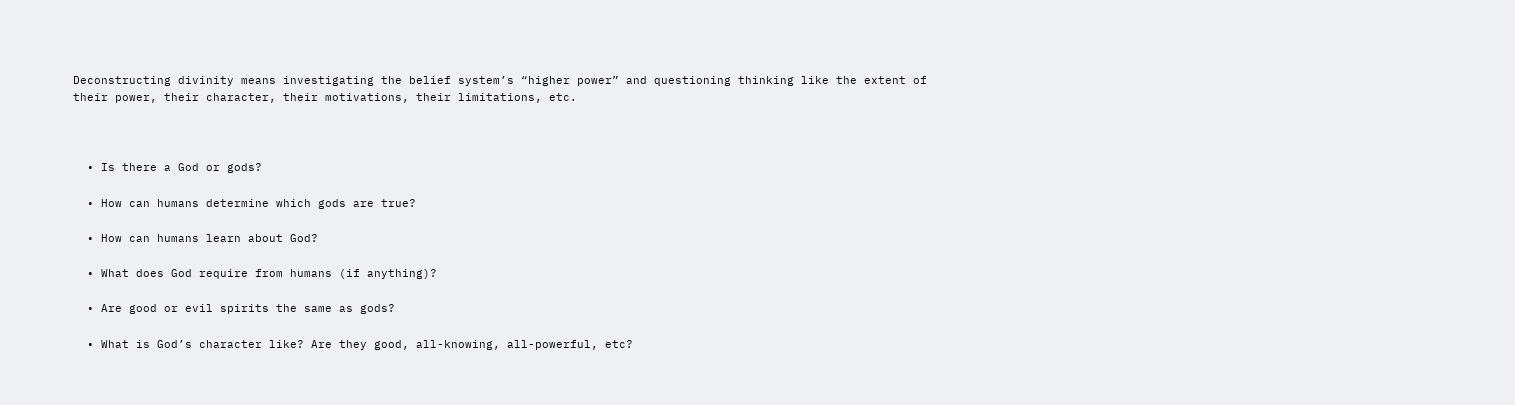Deconstructing divinity means investigating the belief system’s “higher power” and questioning thinking like the extent of their power, their character, their motivations, their limitations, etc.



  • Is there a God or gods?

  • How can humans determine which gods are true?

  • How can humans learn about God?

  • What does God require from humans (if anything)?

  • Are good or evil spirits the same as gods?

  • What is God’s character like? Are they good, all-knowing, all-powerful, etc?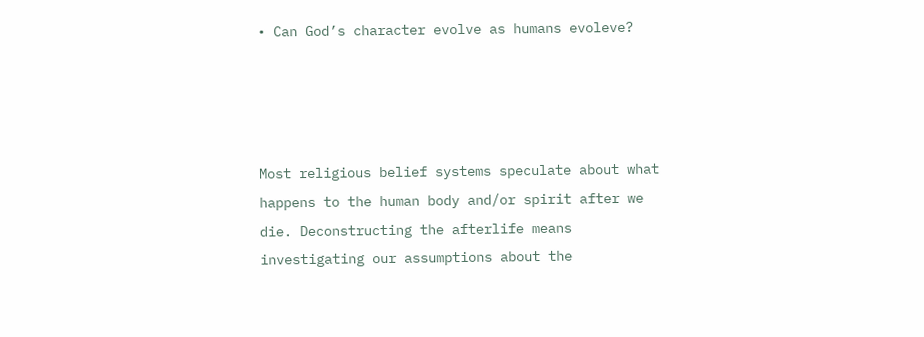• Can God’s character evolve as humans evoleve?




Most religious belief systems speculate about what happens to the human body and/or spirit after we die. Deconstructing the afterlife means investigating our assumptions about the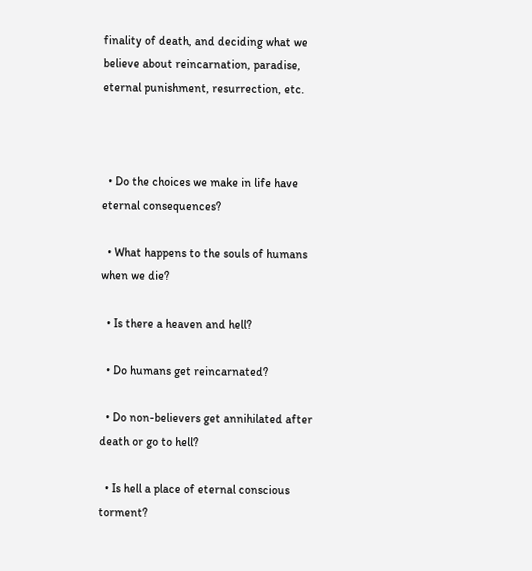finality of death, and deciding what we believe about reincarnation, paradise, eternal punishment, resurrection, etc.



  • Do the choices we make in life have eternal consequences?

  • What happens to the souls of humans when we die?

  • Is there a heaven and hell?

  • Do humans get reincarnated?

  • Do non-believers get annihilated after death or go to hell?

  • Is hell a place of eternal conscious torment?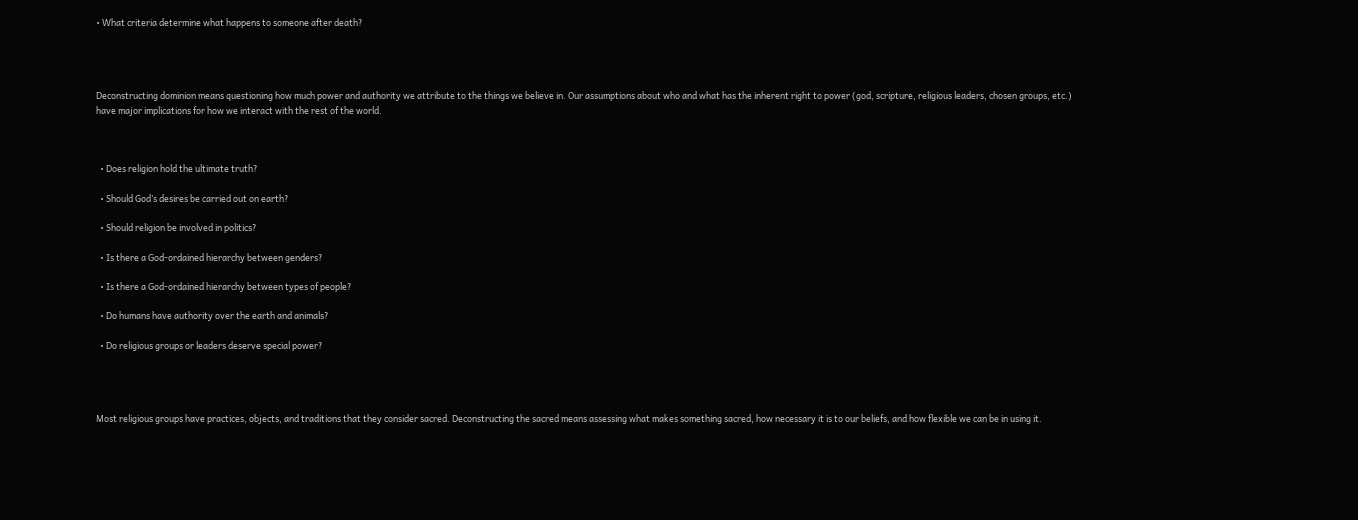• What criteria determine what happens to someone after death?




Deconstructing dominion means questioning how much power and authority we attribute to the things we believe in. Our assumptions about who and what has the inherent right to power (god, scripture, religious leaders, chosen groups, etc.) have major implications for how we interact with the rest of the world.



  • Does religion hold the ultimate truth?

  • Should God’s desires be carried out on earth?

  • Should religion be involved in politics?

  • Is there a God-ordained hierarchy between genders?

  • Is there a God-ordained hierarchy between types of people?

  • Do humans have authority over the earth and animals?

  • Do religious groups or leaders deserve special power?




Most religious groups have practices, objects, and traditions that they consider sacred. Deconstructing the sacred means assessing what makes something sacred, how necessary it is to our beliefs, and how flexible we can be in using it.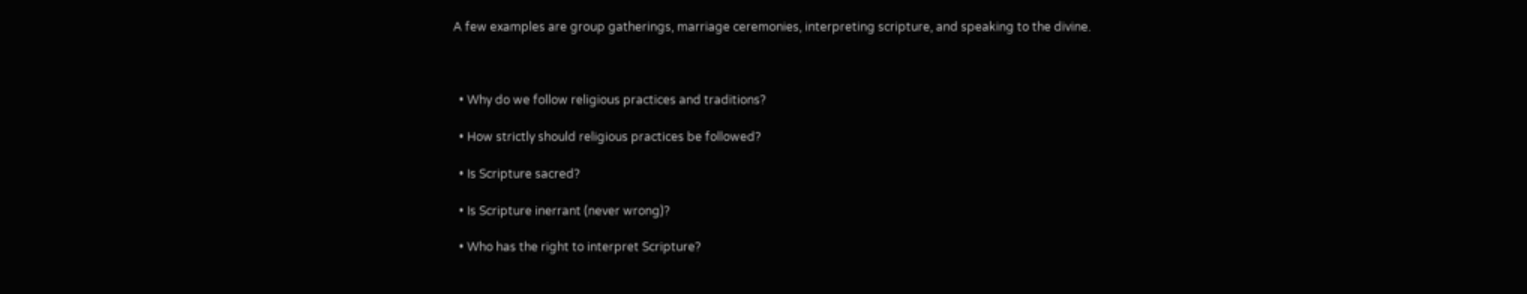A few examples are group gatherings, marriage ceremonies, interpreting scripture, and speaking to the divine.



  • Why do we follow religious practices and traditions?

  • How strictly should religious practices be followed?

  • Is Scripture sacred?

  • Is Scripture inerrant (never wrong)?

  • Who has the right to interpret Scripture?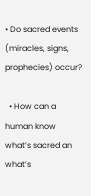• Do sacred events (miracles, signs, prophecies) occur?

  • How can a human know what’s sacred an what’s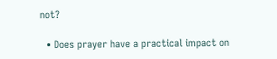not?

  • Does prayer have a practical impact on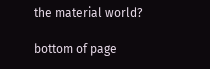the material world?

bottom of page